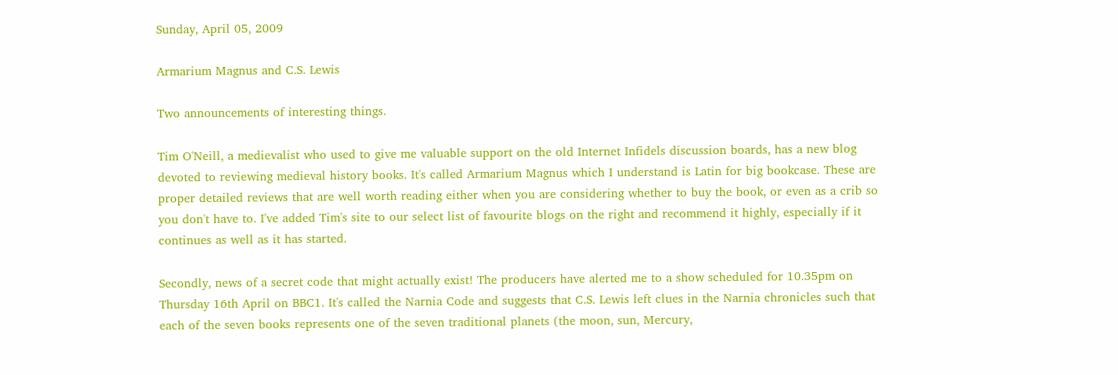Sunday, April 05, 2009

Armarium Magnus and C.S. Lewis

Two announcements of interesting things.

Tim O'Neill, a medievalist who used to give me valuable support on the old Internet Infidels discussion boards, has a new blog devoted to reviewing medieval history books. It's called Armarium Magnus which I understand is Latin for big bookcase. These are proper detailed reviews that are well worth reading either when you are considering whether to buy the book, or even as a crib so you don't have to. I've added Tim's site to our select list of favourite blogs on the right and recommend it highly, especially if it continues as well as it has started.

Secondly, news of a secret code that might actually exist! The producers have alerted me to a show scheduled for 10.35pm on Thursday 16th April on BBC1. It's called the Narnia Code and suggests that C.S. Lewis left clues in the Narnia chronicles such that each of the seven books represents one of the seven traditional planets (the moon, sun, Mercury,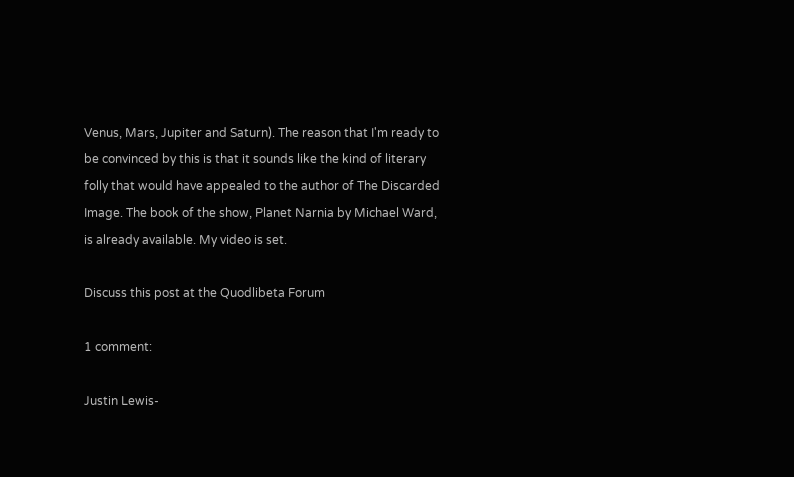Venus, Mars, Jupiter and Saturn). The reason that I'm ready to be convinced by this is that it sounds like the kind of literary folly that would have appealed to the author of The Discarded Image. The book of the show, Planet Narnia by Michael Ward, is already available. My video is set.

Discuss this post at the Quodlibeta Forum

1 comment:

Justin Lewis-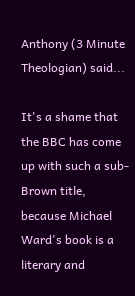Anthony (3 Minute Theologian) said...

It's a shame that the BBC has come up with such a sub-Brown title, because Michael Ward's book is a literary and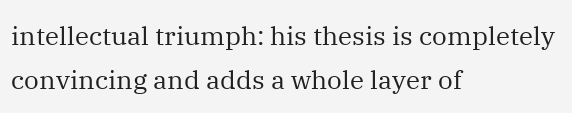intellectual triumph: his thesis is completely convincing and adds a whole layer of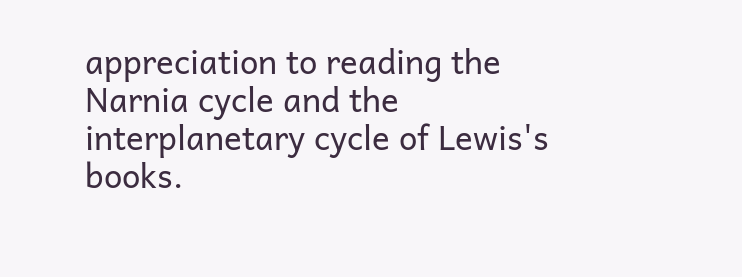appreciation to reading the Narnia cycle and the interplanetary cycle of Lewis's books.